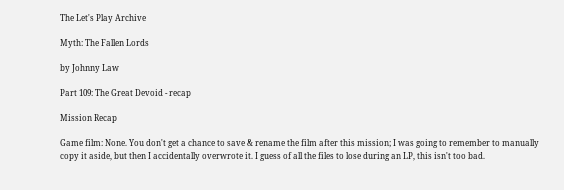The Let's Play Archive

Myth: The Fallen Lords

by Johnny Law

Part 109: The Great Devoid - recap

Mission Recap

Game film: None. You don't get a chance to save & rename the film after this mission; I was going to remember to manually copy it aside, but then I accidentally overwrote it. I guess of all the files to lose during an LP, this isn't too bad.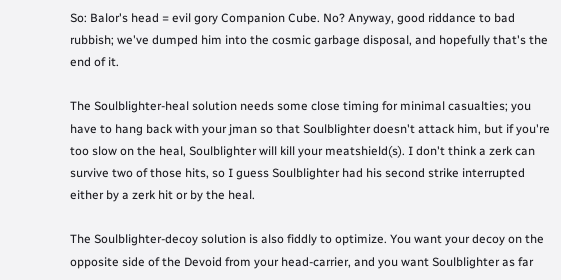So: Balor's head = evil gory Companion Cube. No? Anyway, good riddance to bad rubbish; we've dumped him into the cosmic garbage disposal, and hopefully that's the end of it.

The Soulblighter-heal solution needs some close timing for minimal casualties; you have to hang back with your jman so that Soulblighter doesn't attack him, but if you're too slow on the heal, Soulblighter will kill your meatshield(s). I don't think a zerk can survive two of those hits, so I guess Soulblighter had his second strike interrupted either by a zerk hit or by the heal.

The Soulblighter-decoy solution is also fiddly to optimize. You want your decoy on the opposite side of the Devoid from your head-carrier, and you want Soulblighter as far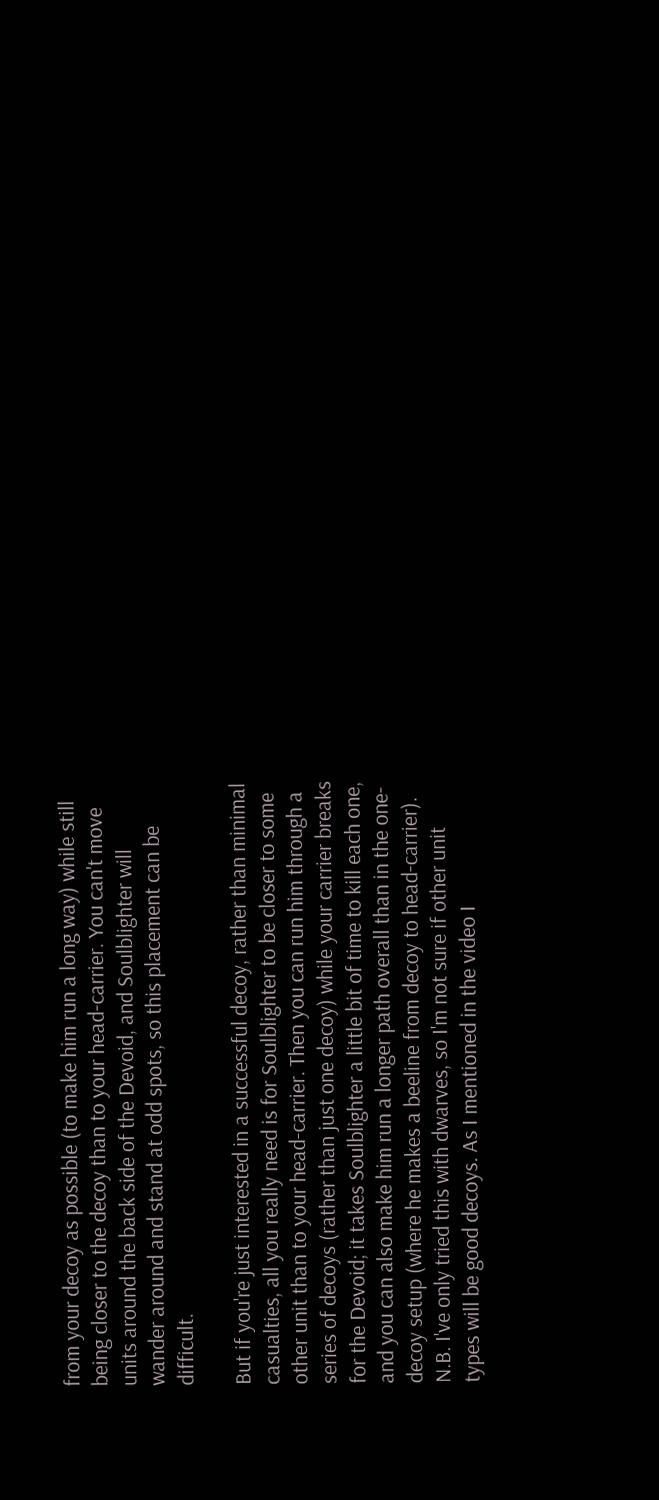from your decoy as possible (to make him run a long way) while still being closer to the decoy than to your head-carrier. You can't move units around the back side of the Devoid, and Soulblighter will wander around and stand at odd spots, so this placement can be difficult.

But if you're just interested in a successful decoy, rather than minimal casualties, all you really need is for Soulblighter to be closer to some other unit than to your head-carrier. Then you can run him through a series of decoys (rather than just one decoy) while your carrier breaks for the Devoid; it takes Soulblighter a little bit of time to kill each one, and you can also make him run a longer path overall than in the one-decoy setup (where he makes a beeline from decoy to head-carrier). N.B. I've only tried this with dwarves, so I'm not sure if other unit types will be good decoys. As I mentioned in the video I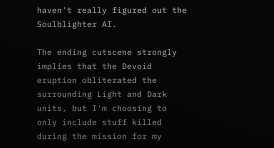haven't really figured out the Soulblighter AI.

The ending cutscene strongly implies that the Devoid eruption obliterated the surrounding Light and Dark units, but I'm choosing to only include stuff killed during the mission for my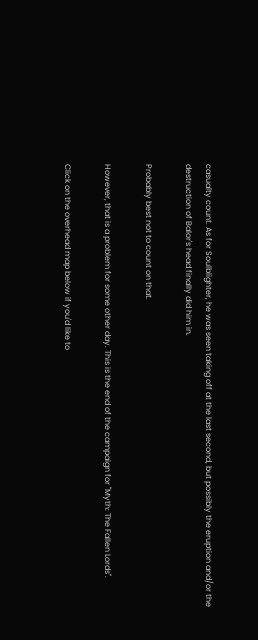casualty count. As for Soulblighter, he was seen taking off at the last second, but possibly the eruption and/or the destruction of Balor's head finally did him in.

Probably best not to count on that.

However, that is a problem for some other day. This is the end of the campaign for "Myth: The Fallen Lords".

Click on the overhead map below if you'd like to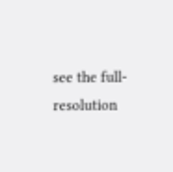see the full-resolution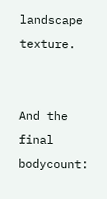landscape texture.


And the final bodycount: